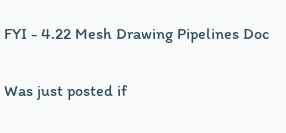FYI - 4.22 Mesh Drawing Pipelines Doc

Was just posted if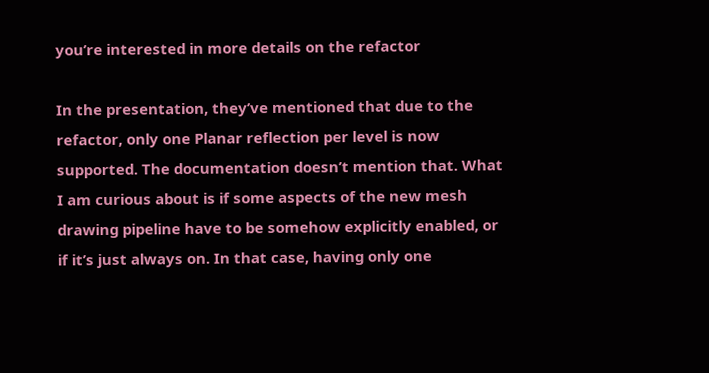you’re interested in more details on the refactor

In the presentation, they’ve mentioned that due to the refactor, only one Planar reflection per level is now supported. The documentation doesn’t mention that. What I am curious about is if some aspects of the new mesh drawing pipeline have to be somehow explicitly enabled, or if it’s just always on. In that case, having only one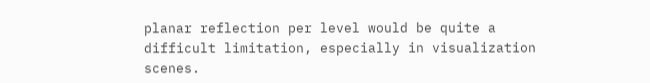planar reflection per level would be quite a difficult limitation, especially in visualization scenes.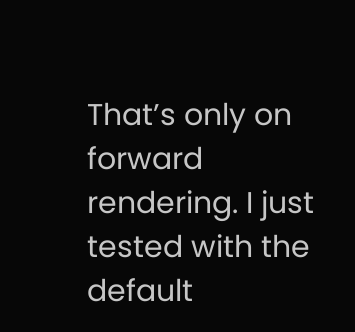That’s only on forward rendering. I just tested with the default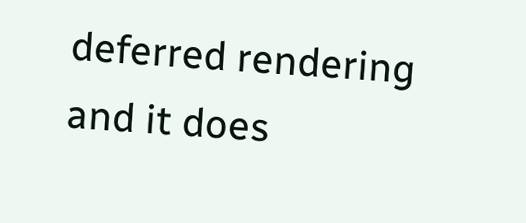deferred rendering and it does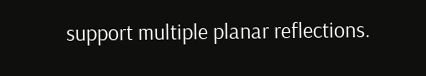support multiple planar reflections.